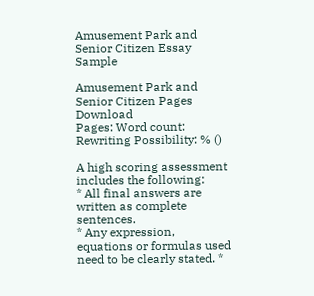Amusement Park and Senior Citizen Essay Sample

Amusement Park and Senior Citizen Pages Download
Pages: Word count: Rewriting Possibility: % ()

A high scoring assessment includes the following:
* All final answers are written as complete sentences.
* Any expression, equations or formulas used need to be clearly stated. *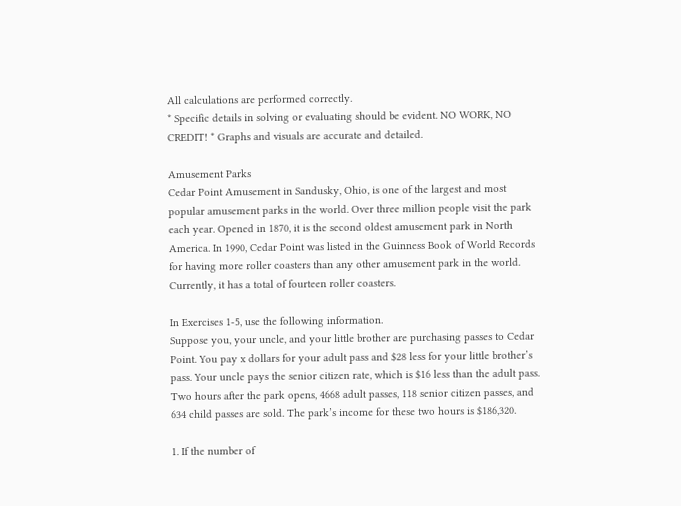All calculations are performed correctly.
* Specific details in solving or evaluating should be evident. NO WORK, NO CREDIT! * Graphs and visuals are accurate and detailed.

Amusement Parks
Cedar Point Amusement in Sandusky, Ohio, is one of the largest and most popular amusement parks in the world. Over three million people visit the park each year. Opened in 1870, it is the second oldest amusement park in North America. In 1990, Cedar Point was listed in the Guinness Book of World Records for having more roller coasters than any other amusement park in the world. Currently, it has a total of fourteen roller coasters.

In Exercises 1-5, use the following information.
Suppose you, your uncle, and your little brother are purchasing passes to Cedar Point. You pay x dollars for your adult pass and $28 less for your little brother’s pass. Your uncle pays the senior citizen rate, which is $16 less than the adult pass. Two hours after the park opens, 4668 adult passes, 118 senior citizen passes, and 634 child passes are sold. The park’s income for these two hours is $186,320.

1. If the number of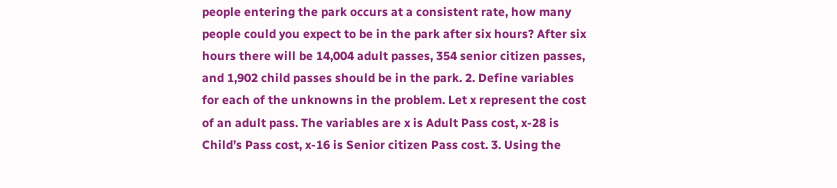people entering the park occurs at a consistent rate, how many people could you expect to be in the park after six hours? After six hours there will be 14,004 adult passes, 354 senior citizen passes, and 1,902 child passes should be in the park. 2. Define variables for each of the unknowns in the problem. Let x represent the cost of an adult pass. The variables are x is Adult Pass cost, x-28 is Child’s Pass cost, x-16 is Senior citizen Pass cost. 3. Using the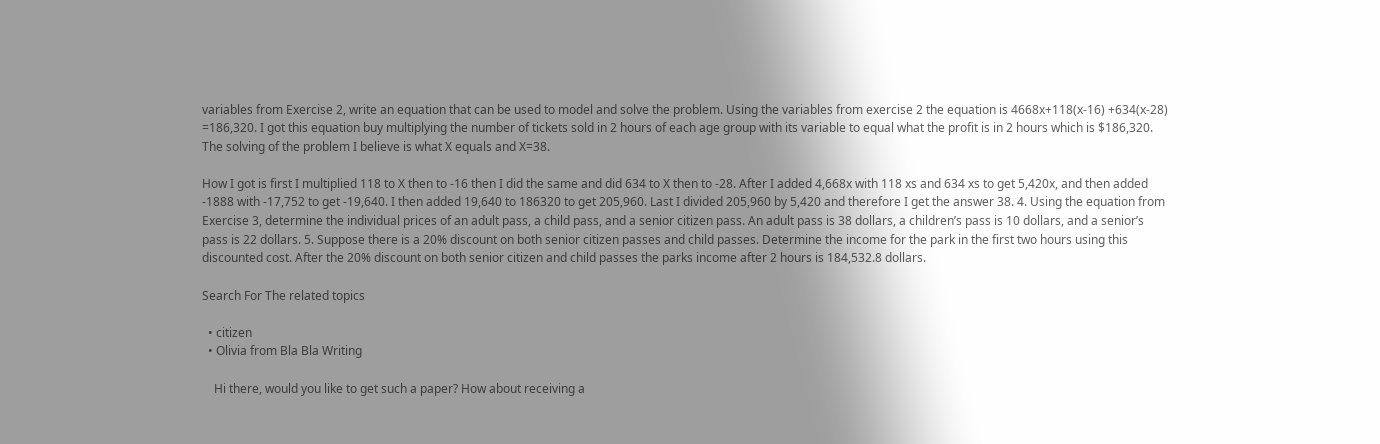variables from Exercise 2, write an equation that can be used to model and solve the problem. Using the variables from exercise 2 the equation is 4668x+118(x-16) +634(x-28) =186,320. I got this equation buy multiplying the number of tickets sold in 2 hours of each age group with its variable to equal what the profit is in 2 hours which is $186,320. The solving of the problem I believe is what X equals and X=38.

How I got is first I multiplied 118 to X then to -16 then I did the same and did 634 to X then to -28. After I added 4,668x with 118 xs and 634 xs to get 5,420x, and then added -1888 with -17,752 to get -19,640. I then added 19,640 to 186320 to get 205,960. Last I divided 205,960 by 5,420 and therefore I get the answer 38. 4. Using the equation from Exercise 3, determine the individual prices of an adult pass, a child pass, and a senior citizen pass. An adult pass is 38 dollars, a children’s pass is 10 dollars, and a senior’s pass is 22 dollars. 5. Suppose there is a 20% discount on both senior citizen passes and child passes. Determine the income for the park in the first two hours using this discounted cost. After the 20% discount on both senior citizen and child passes the parks income after 2 hours is 184,532.8 dollars.

Search For The related topics

  • citizen
  • Olivia from Bla Bla Writing

    Hi there, would you like to get such a paper? How about receiving a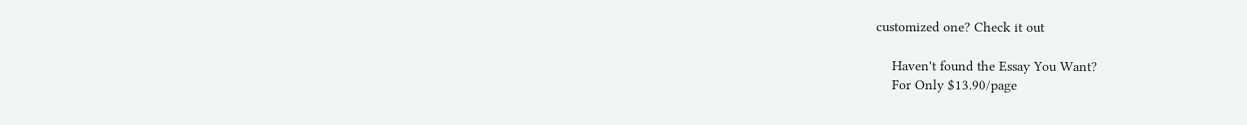customized one? Check it out

    Haven't found the Essay You Want?
    For Only $13.90/page